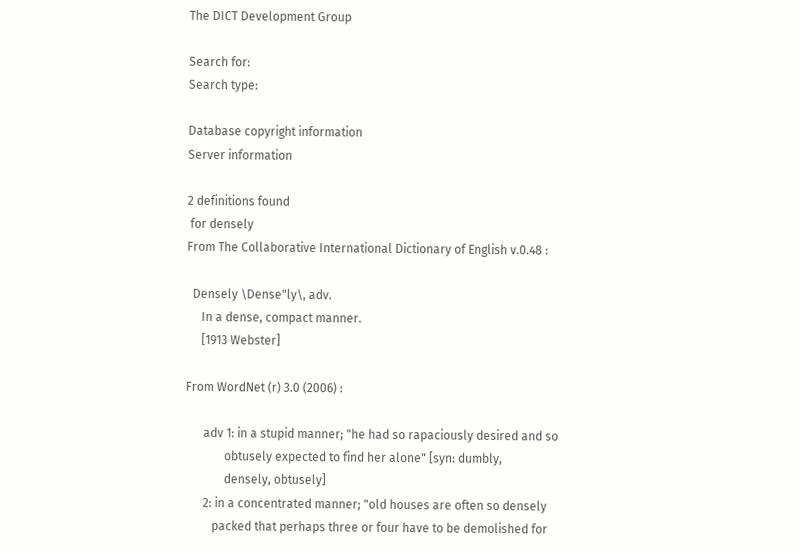The DICT Development Group

Search for:
Search type:

Database copyright information
Server information

2 definitions found
 for densely
From The Collaborative International Dictionary of English v.0.48 :

  Densely \Dense"ly\, adv.
     In a dense, compact manner.
     [1913 Webster]

From WordNet (r) 3.0 (2006) :

      adv 1: in a stupid manner; "he had so rapaciously desired and so
             obtusely expected to find her alone" [syn: dumbly,
             densely, obtusely]
      2: in a concentrated manner; "old houses are often so densely
         packed that perhaps three or four have to be demolished for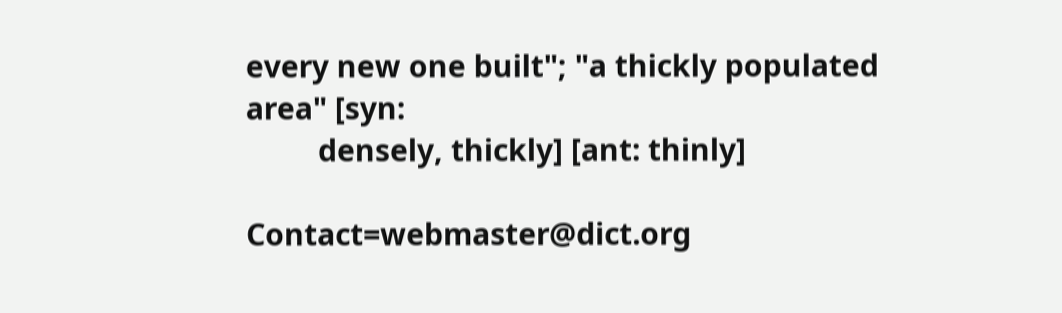every new one built"; "a thickly populated area" [syn:
         densely, thickly] [ant: thinly]

Contact=webmaster@dict.org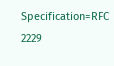Specification=RFC 2229